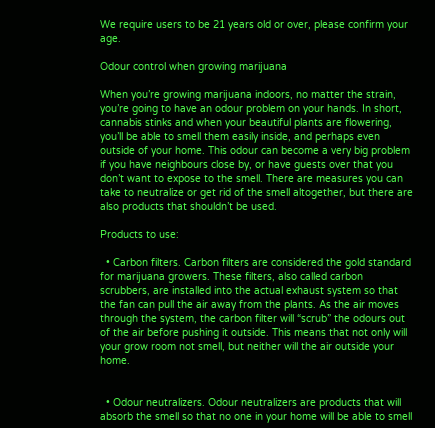We require users to be 21 years old or over, please confirm your age.

Odour control when growing marijuana

When you’re growing marijuana indoors, no matter the strain, you’re going to have an odour problem on your hands. In short, cannabis stinks and when your beautiful plants are flowering, you’ll be able to smell them easily inside, and perhaps even outside of your home. This odour can become a very big problem if you have neighbours close by, or have guests over that you don’t want to expose to the smell. There are measures you can take to neutralize or get rid of the smell altogether, but there are also products that shouldn’t be used.

Products to use:

  • Carbon filters. Carbon filters are considered the gold standard for marijuana growers. These filters, also called carbon scrubbers, are installed into the actual exhaust system so that the fan can pull the air away from the plants. As the air moves through the system, the carbon filter will “scrub” the odours out of the air before pushing it outside. This means that not only will your grow room not smell, but neither will the air outside your home.


  • Odour neutralizers. Odour neutralizers are products that will absorb the smell so that no one in your home will be able to smell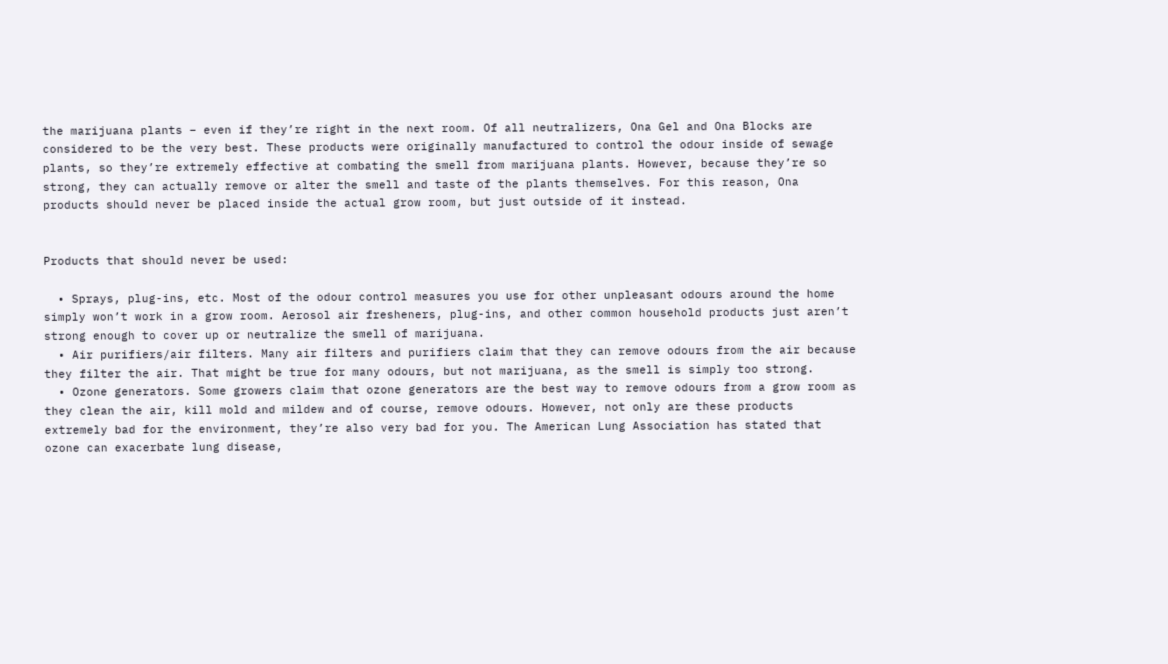the marijuana plants – even if they’re right in the next room. Of all neutralizers, Ona Gel and Ona Blocks are considered to be the very best. These products were originally manufactured to control the odour inside of sewage plants, so they’re extremely effective at combating the smell from marijuana plants. However, because they’re so strong, they can actually remove or alter the smell and taste of the plants themselves. For this reason, Ona products should never be placed inside the actual grow room, but just outside of it instead.


Products that should never be used:

  • Sprays, plug-ins, etc. Most of the odour control measures you use for other unpleasant odours around the home simply won’t work in a grow room. Aerosol air fresheners, plug-ins, and other common household products just aren’t strong enough to cover up or neutralize the smell of marijuana.
  • Air purifiers/air filters. Many air filters and purifiers claim that they can remove odours from the air because they filter the air. That might be true for many odours, but not marijuana, as the smell is simply too strong.
  • Ozone generators. Some growers claim that ozone generators are the best way to remove odours from a grow room as they clean the air, kill mold and mildew and of course, remove odours. However, not only are these products extremely bad for the environment, they’re also very bad for you. The American Lung Association has stated that ozone can exacerbate lung disease,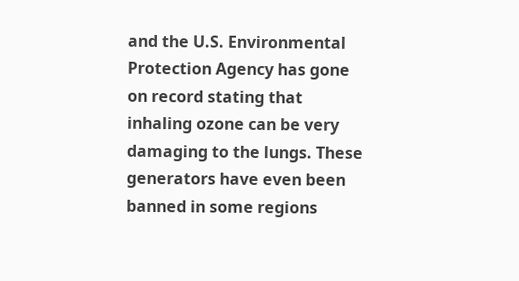and the U.S. Environmental Protection Agency has gone on record stating that inhaling ozone can be very damaging to the lungs. These generators have even been banned in some regions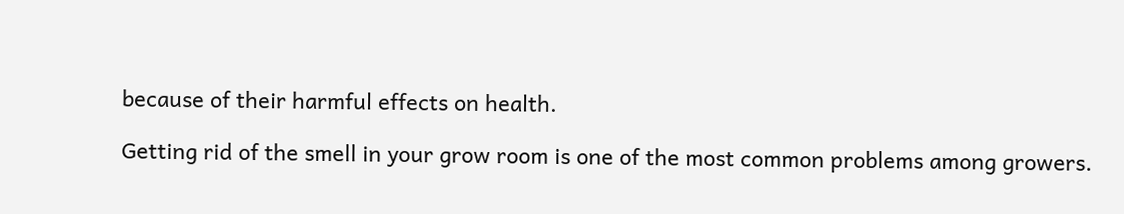because of their harmful effects on health.

Getting rid of the smell in your grow room is one of the most common problems among growers.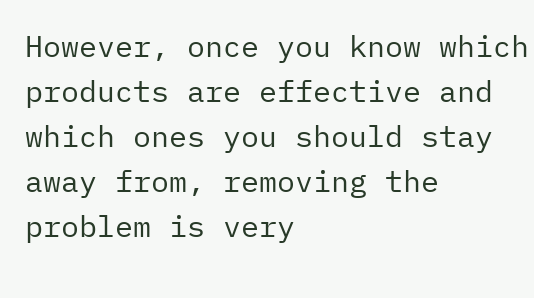However, once you know which products are effective and which ones you should stay away from, removing the problem is very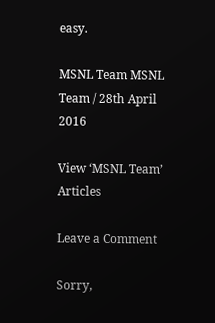easy.

MSNL Team MSNL Team / 28th April 2016

View ‘MSNL Team’ Articles

Leave a Comment

Sorry,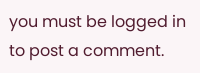you must be logged in to post a comment.